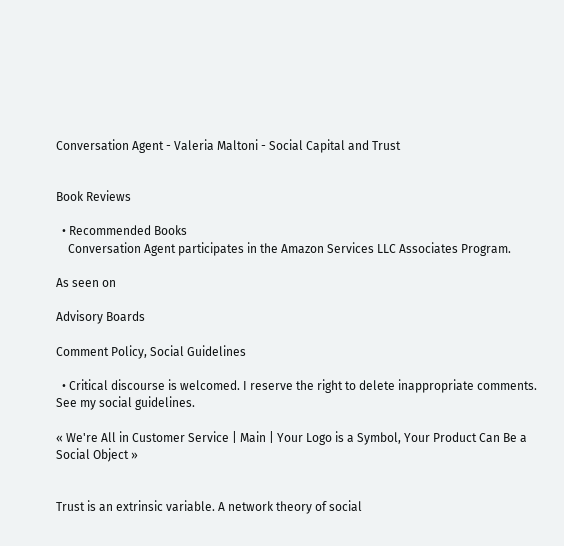Conversation Agent - Valeria Maltoni - Social Capital and Trust


Book Reviews

  • Recommended Books
    Conversation Agent participates in the Amazon Services LLC Associates Program.

As seen on

Advisory Boards

Comment Policy, Social Guidelines

  • Critical discourse is welcomed. I reserve the right to delete inappropriate comments. See my social guidelines.

« We're All in Customer Service | Main | Your Logo is a Symbol, Your Product Can Be a Social Object »


Trust is an extrinsic variable. A network theory of social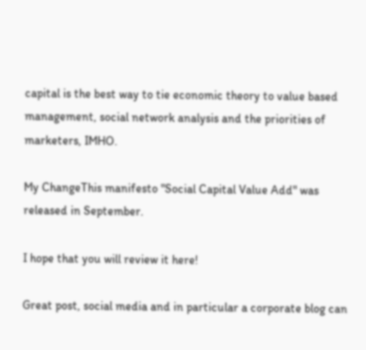capital is the best way to tie economic theory to value based management, social network analysis and the priorities of marketers, IMHO.

My ChangeThis manifesto "Social Capital Value Add" was released in September.

I hope that you will review it here!

Great post, social media and in particular a corporate blog can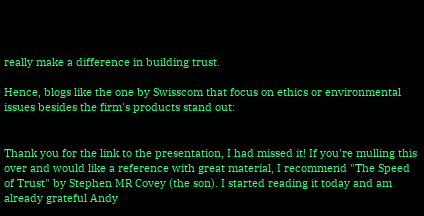really make a difference in building trust.

Hence, blogs like the one by Swisscom that focus on ethics or environmental issues besides the firm's products stand out:


Thank you for the link to the presentation, I had missed it! If you're mulling this over and would like a reference with great material, I recommend "The Speed of Trust" by Stephen MR Covey (the son). I started reading it today and am already grateful Andy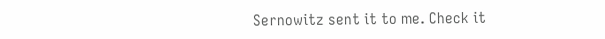Sernowitz sent it to me. Check it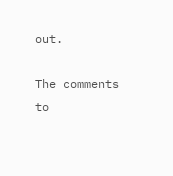out.

The comments to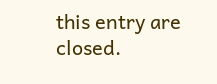this entry are closed.